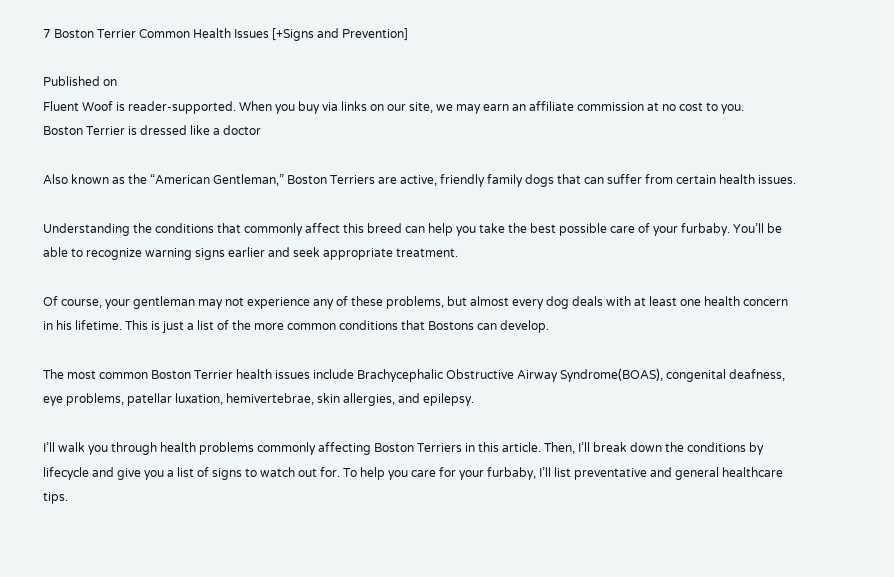7 Boston Terrier Common Health Issues [+Signs and Prevention]

Published on
Fluent Woof is reader-supported. When you buy via links on our site, we may earn an affiliate commission at no cost to you.
Boston Terrier is dressed like a doctor

Also known as the “American Gentleman,” Boston Terriers are active, friendly family dogs that can suffer from certain health issues.

Understanding the conditions that commonly affect this breed can help you take the best possible care of your furbaby. You’ll be able to recognize warning signs earlier and seek appropriate treatment.

Of course, your gentleman may not experience any of these problems, but almost every dog deals with at least one health concern in his lifetime. This is just a list of the more common conditions that Bostons can develop.

The most common Boston Terrier health issues include Brachycephalic Obstructive Airway Syndrome(BOAS), congenital deafness, eye problems, patellar luxation, hemivertebrae, skin allergies, and epilepsy.

I’ll walk you through health problems commonly affecting Boston Terriers in this article. Then, I’ll break down the conditions by lifecycle and give you a list of signs to watch out for. To help you care for your furbaby, I’ll list preventative and general healthcare tips.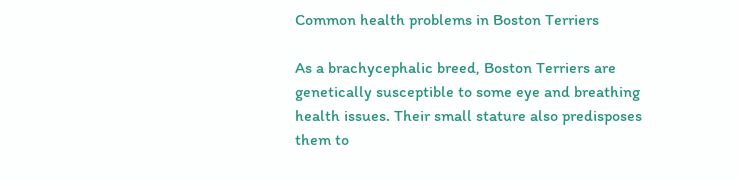Common health problems in Boston Terriers

As a brachycephalic breed, Boston Terriers are genetically susceptible to some eye and breathing health issues. Their small stature also predisposes them to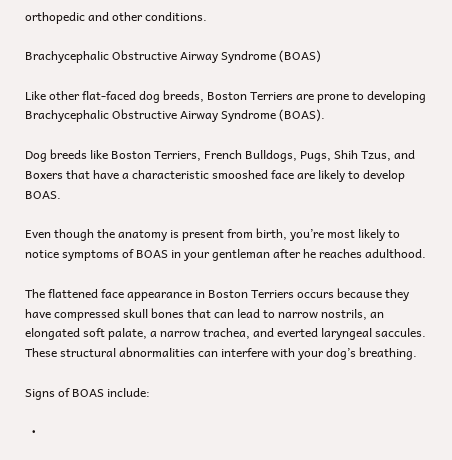orthopedic and other conditions.

Brachycephalic Obstructive Airway Syndrome (BOAS)

Like other flat-faced dog breeds, Boston Terriers are prone to developing Brachycephalic Obstructive Airway Syndrome (BOAS).

Dog breeds like Boston Terriers, French Bulldogs, Pugs, Shih Tzus, and Boxers that have a characteristic smooshed face are likely to develop BOAS.

Even though the anatomy is present from birth, you’re most likely to notice symptoms of BOAS in your gentleman after he reaches adulthood.

The flattened face appearance in Boston Terriers occurs because they have compressed skull bones that can lead to narrow nostrils, an elongated soft palate, a narrow trachea, and everted laryngeal saccules. These structural abnormalities can interfere with your dog’s breathing.

Signs of BOAS include:

  •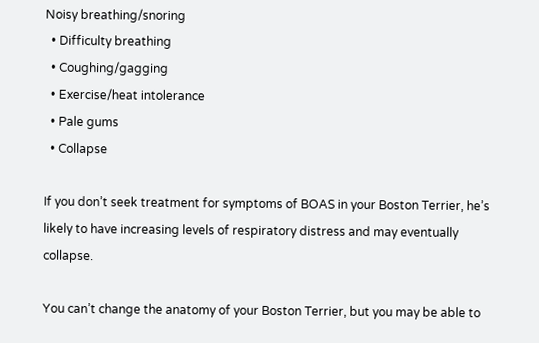Noisy breathing/snoring
  • Difficulty breathing
  • Coughing/gagging
  • Exercise/heat intolerance
  • Pale gums
  • Collapse

If you don’t seek treatment for symptoms of BOAS in your Boston Terrier, he’s likely to have increasing levels of respiratory distress and may eventually collapse.

You can’t change the anatomy of your Boston Terrier, but you may be able to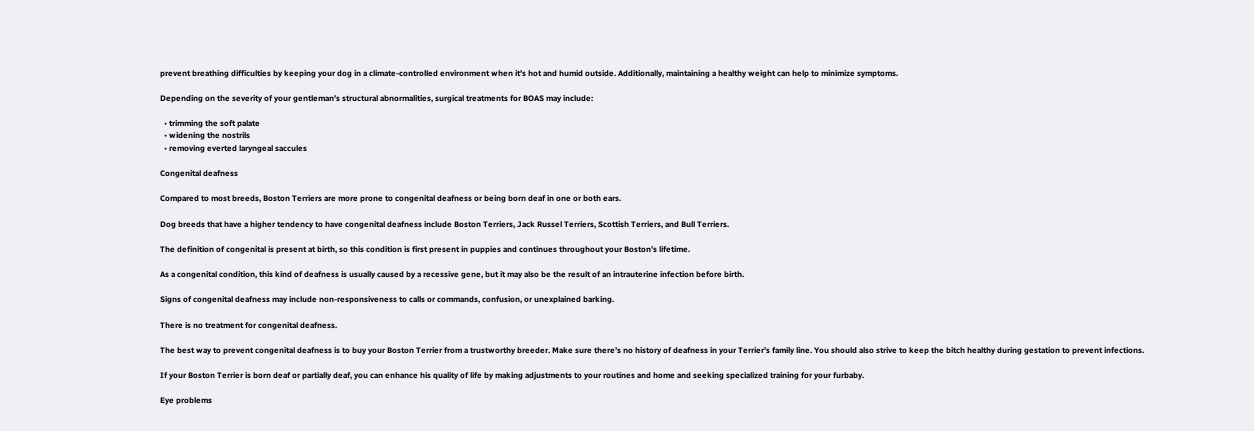prevent breathing difficulties by keeping your dog in a climate-controlled environment when it’s hot and humid outside. Additionally, maintaining a healthy weight can help to minimize symptoms.

Depending on the severity of your gentleman’s structural abnormalities, surgical treatments for BOAS may include:

  • trimming the soft palate
  • widening the nostrils
  • removing everted laryngeal saccules

Congenital deafness

Compared to most breeds, Boston Terriers are more prone to congenital deafness or being born deaf in one or both ears.

Dog breeds that have a higher tendency to have congenital deafness include Boston Terriers, Jack Russel Terriers, Scottish Terriers, and Bull Terriers.

The definition of congenital is present at birth, so this condition is first present in puppies and continues throughout your Boston’s lifetime.

As a congenital condition, this kind of deafness is usually caused by a recessive gene, but it may also be the result of an intrauterine infection before birth.

Signs of congenital deafness may include non-responsiveness to calls or commands, confusion, or unexplained barking.

There is no treatment for congenital deafness.

The best way to prevent congenital deafness is to buy your Boston Terrier from a trustworthy breeder. Make sure there’s no history of deafness in your Terrier’s family line. You should also strive to keep the bitch healthy during gestation to prevent infections.

If your Boston Terrier is born deaf or partially deaf, you can enhance his quality of life by making adjustments to your routines and home and seeking specialized training for your furbaby.

Eye problems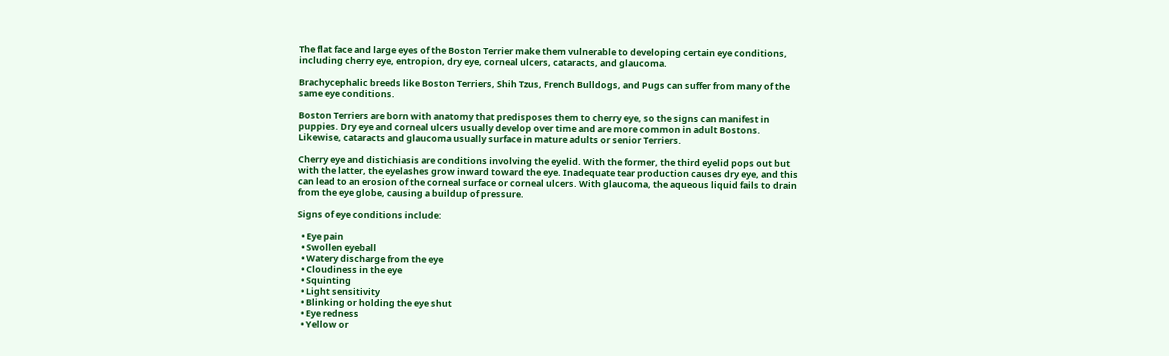The flat face and large eyes of the Boston Terrier make them vulnerable to developing certain eye conditions, including cherry eye, entropion, dry eye, corneal ulcers, cataracts, and glaucoma.

Brachycephalic breeds like Boston Terriers, Shih Tzus, French Bulldogs, and Pugs can suffer from many of the same eye conditions.

Boston Terriers are born with anatomy that predisposes them to cherry eye, so the signs can manifest in puppies. Dry eye and corneal ulcers usually develop over time and are more common in adult Bostons. Likewise, cataracts and glaucoma usually surface in mature adults or senior Terriers.

Cherry eye and distichiasis are conditions involving the eyelid. With the former, the third eyelid pops out but with the latter, the eyelashes grow inward toward the eye. Inadequate tear production causes dry eye, and this can lead to an erosion of the corneal surface or corneal ulcers. With glaucoma, the aqueous liquid fails to drain from the eye globe, causing a buildup of pressure.

Signs of eye conditions include:

  • Eye pain
  • Swollen eyeball
  • Watery discharge from the eye
  • Cloudiness in the eye
  • Squinting
  • Light sensitivity
  • Blinking or holding the eye shut
  • Eye redness
  • Yellow or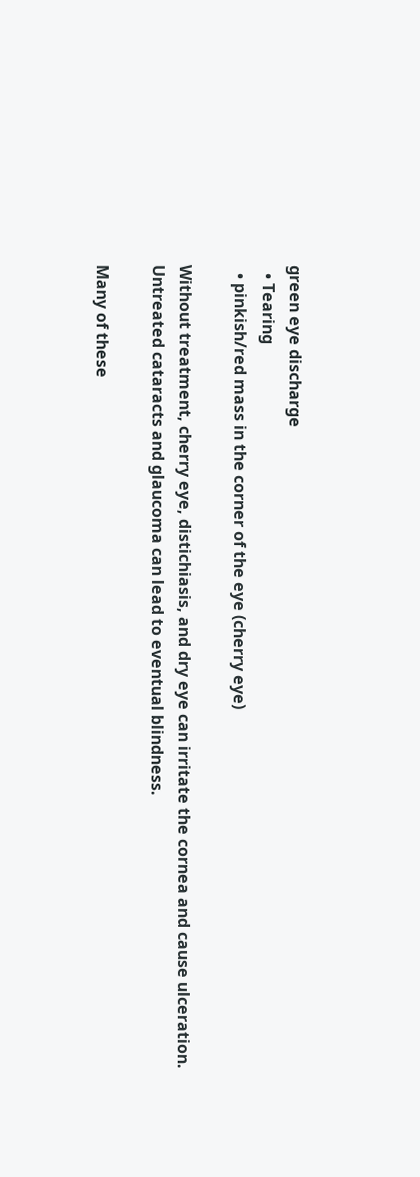green eye discharge
  • Tearing
  • pinkish/red mass in the corner of the eye (cherry eye)

Without treatment, cherry eye, distichiasis, and dry eye can irritate the cornea and cause ulceration. Untreated cataracts and glaucoma can lead to eventual blindness.

Many of these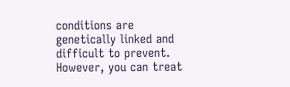conditions are genetically linked and difficult to prevent. However, you can treat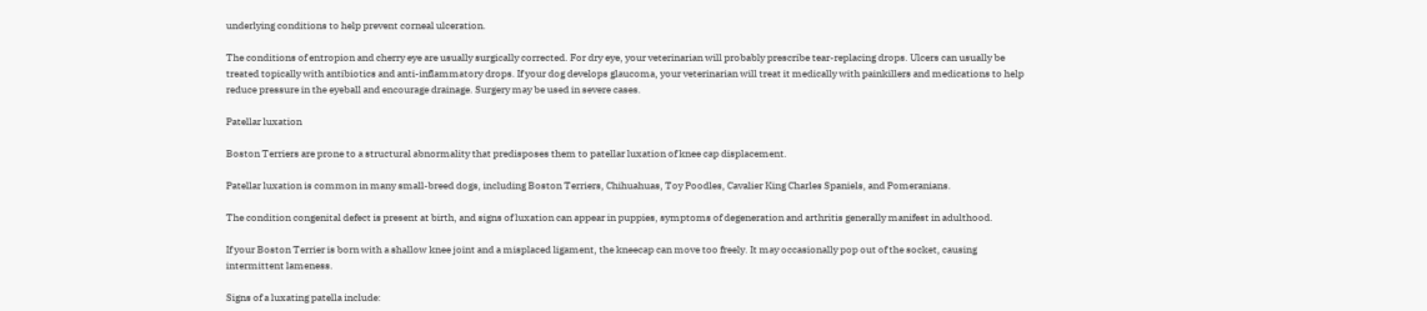underlying conditions to help prevent corneal ulceration.

The conditions of entropion and cherry eye are usually surgically corrected. For dry eye, your veterinarian will probably prescribe tear-replacing drops. Ulcers can usually be treated topically with antibiotics and anti-inflammatory drops. If your dog develops glaucoma, your veterinarian will treat it medically with painkillers and medications to help reduce pressure in the eyeball and encourage drainage. Surgery may be used in severe cases.

Patellar luxation

Boston Terriers are prone to a structural abnormality that predisposes them to patellar luxation of knee cap displacement.

Patellar luxation is common in many small-breed dogs, including Boston Terriers, Chihuahuas, Toy Poodles, Cavalier King Charles Spaniels, and Pomeranians.

The condition congenital defect is present at birth, and signs of luxation can appear in puppies, symptoms of degeneration and arthritis generally manifest in adulthood.

If your Boston Terrier is born with a shallow knee joint and a misplaced ligament, the kneecap can move too freely. It may occasionally pop out of the socket, causing intermittent lameness.

Signs of a luxating patella include: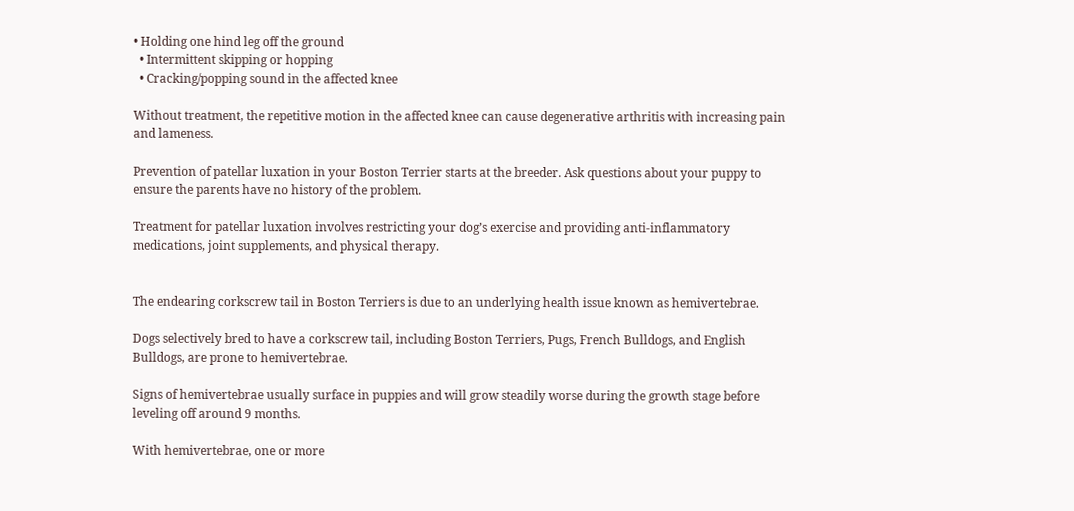• Holding one hind leg off the ground
  • Intermittent skipping or hopping
  • Cracking/popping sound in the affected knee

Without treatment, the repetitive motion in the affected knee can cause degenerative arthritis with increasing pain and lameness.

Prevention of patellar luxation in your Boston Terrier starts at the breeder. Ask questions about your puppy to ensure the parents have no history of the problem.

Treatment for patellar luxation involves restricting your dog’s exercise and providing anti-inflammatory medications, joint supplements, and physical therapy.


The endearing corkscrew tail in Boston Terriers is due to an underlying health issue known as hemivertebrae.

Dogs selectively bred to have a corkscrew tail, including Boston Terriers, Pugs, French Bulldogs, and English Bulldogs, are prone to hemivertebrae.

Signs of hemivertebrae usually surface in puppies and will grow steadily worse during the growth stage before leveling off around 9 months.

With hemivertebrae, one or more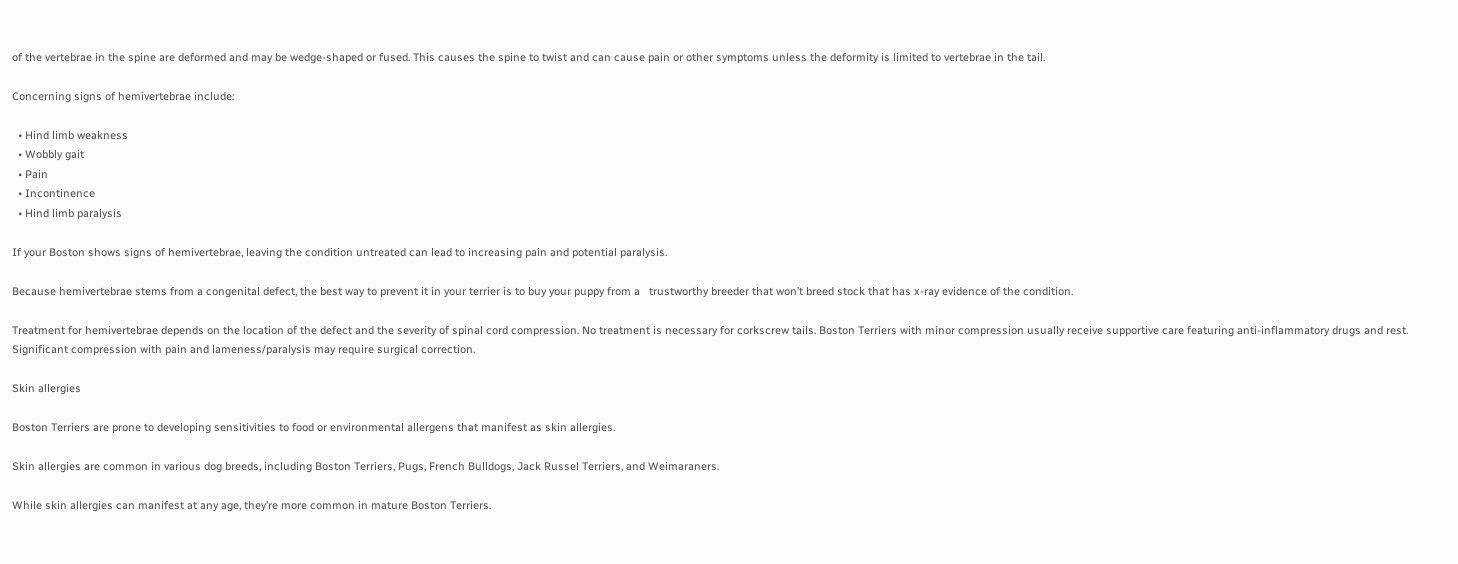of the vertebrae in the spine are deformed and may be wedge-shaped or fused. This causes the spine to twist and can cause pain or other symptoms unless the deformity is limited to vertebrae in the tail.

Concerning signs of hemivertebrae include:

  • Hind limb weakness
  • Wobbly gait
  • Pain
  • Incontinence
  • Hind limb paralysis

If your Boston shows signs of hemivertebrae, leaving the condition untreated can lead to increasing pain and potential paralysis.

Because hemivertebrae stems from a congenital defect, the best way to prevent it in your terrier is to buy your puppy from a   trustworthy breeder that won’t breed stock that has x-ray evidence of the condition.

Treatment for hemivertebrae depends on the location of the defect and the severity of spinal cord compression. No treatment is necessary for corkscrew tails. Boston Terriers with minor compression usually receive supportive care featuring anti-inflammatory drugs and rest. Significant compression with pain and lameness/paralysis may require surgical correction.

Skin allergies

Boston Terriers are prone to developing sensitivities to food or environmental allergens that manifest as skin allergies.

Skin allergies are common in various dog breeds, including Boston Terriers, Pugs, French Bulldogs, Jack Russel Terriers, and Weimaraners.

While skin allergies can manifest at any age, they’re more common in mature Boston Terriers.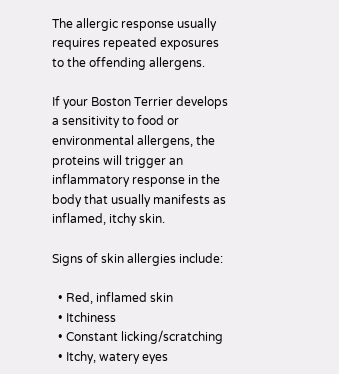The allergic response usually requires repeated exposures to the offending allergens.

If your Boston Terrier develops a sensitivity to food or environmental allergens, the proteins will trigger an inflammatory response in the body that usually manifests as inflamed, itchy skin.

Signs of skin allergies include:

  • Red, inflamed skin
  • Itchiness
  • Constant licking/scratching
  • Itchy, watery eyes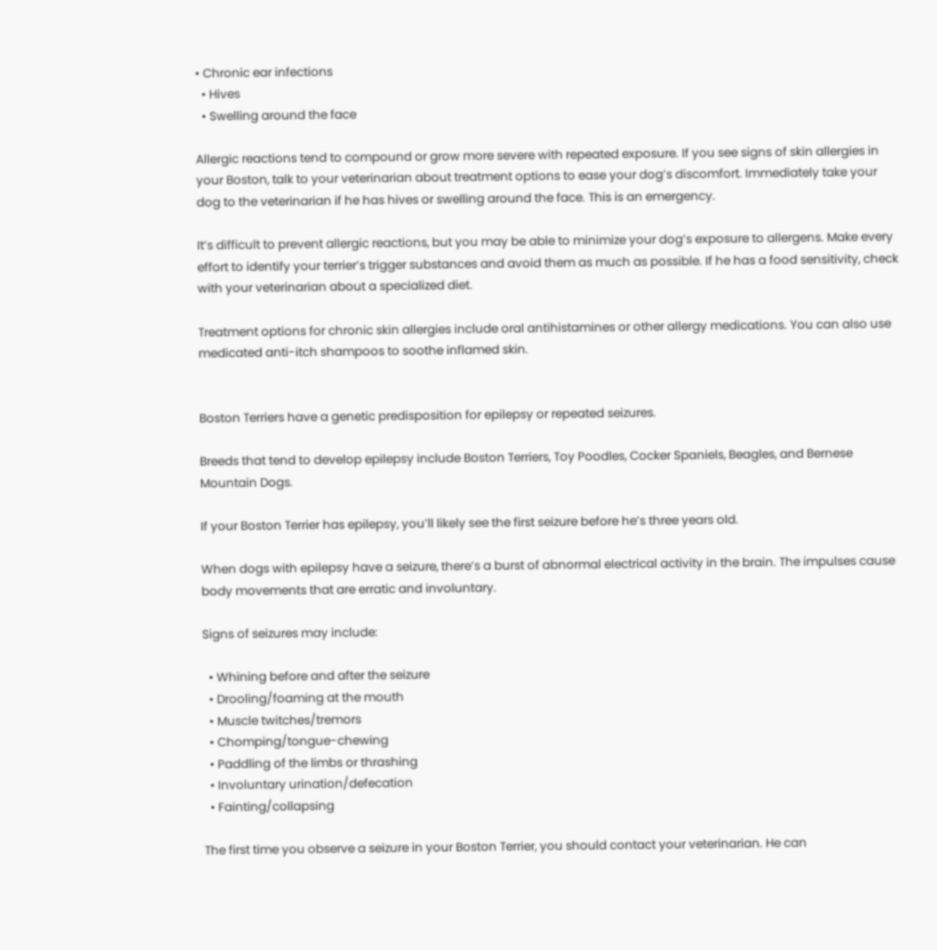• Chronic ear infections
  • Hives
  • Swelling around the face

Allergic reactions tend to compound or grow more severe with repeated exposure. If you see signs of skin allergies in your Boston, talk to your veterinarian about treatment options to ease your dog’s discomfort. Immediately take your dog to the veterinarian if he has hives or swelling around the face. This is an emergency.

It’s difficult to prevent allergic reactions, but you may be able to minimize your dog’s exposure to allergens. Make every effort to identify your terrier’s trigger substances and avoid them as much as possible. If he has a food sensitivity, check with your veterinarian about a specialized diet.

Treatment options for chronic skin allergies include oral antihistamines or other allergy medications. You can also use medicated anti-itch shampoos to soothe inflamed skin.


Boston Terriers have a genetic predisposition for epilepsy or repeated seizures.

Breeds that tend to develop epilepsy include Boston Terriers, Toy Poodles, Cocker Spaniels, Beagles, and Bernese Mountain Dogs.

If your Boston Terrier has epilepsy, you’ll likely see the first seizure before he’s three years old.

When dogs with epilepsy have a seizure, there’s a burst of abnormal electrical activity in the brain. The impulses cause body movements that are erratic and involuntary.

Signs of seizures may include:

  • Whining before and after the seizure
  • Drooling/foaming at the mouth
  • Muscle twitches/tremors
  • Chomping/tongue-chewing
  • Paddling of the limbs or thrashing
  • Involuntary urination/defecation
  • Fainting/collapsing

The first time you observe a seizure in your Boston Terrier, you should contact your veterinarian. He can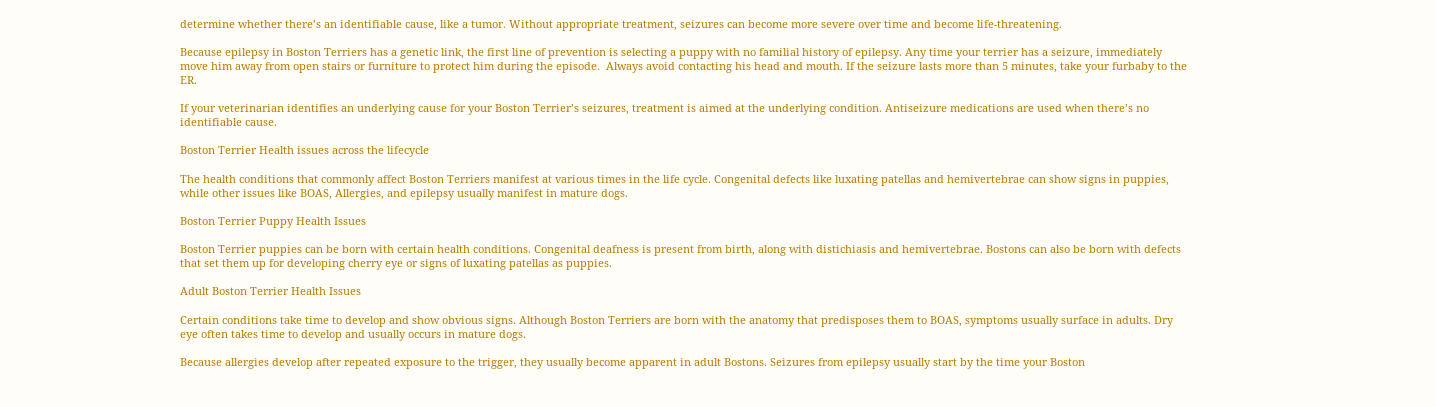determine whether there’s an identifiable cause, like a tumor. Without appropriate treatment, seizures can become more severe over time and become life-threatening.

Because epilepsy in Boston Terriers has a genetic link, the first line of prevention is selecting a puppy with no familial history of epilepsy. Any time your terrier has a seizure, immediately move him away from open stairs or furniture to protect him during the episode.  Always avoid contacting his head and mouth. If the seizure lasts more than 5 minutes, take your furbaby to the ER.

If your veterinarian identifies an underlying cause for your Boston Terrier’s seizures, treatment is aimed at the underlying condition. Antiseizure medications are used when there’s no identifiable cause.

Boston Terrier Health issues across the lifecycle

The health conditions that commonly affect Boston Terriers manifest at various times in the life cycle. Congenital defects like luxating patellas and hemivertebrae can show signs in puppies, while other issues like BOAS, Allergies, and epilepsy usually manifest in mature dogs.

Boston Terrier Puppy Health Issues

Boston Terrier puppies can be born with certain health conditions. Congenital deafness is present from birth, along with distichiasis and hemivertebrae. Bostons can also be born with defects that set them up for developing cherry eye or signs of luxating patellas as puppies.

Adult Boston Terrier Health Issues

Certain conditions take time to develop and show obvious signs. Although Boston Terriers are born with the anatomy that predisposes them to BOAS, symptoms usually surface in adults. Dry eye often takes time to develop and usually occurs in mature dogs.

Because allergies develop after repeated exposure to the trigger, they usually become apparent in adult Bostons. Seizures from epilepsy usually start by the time your Boston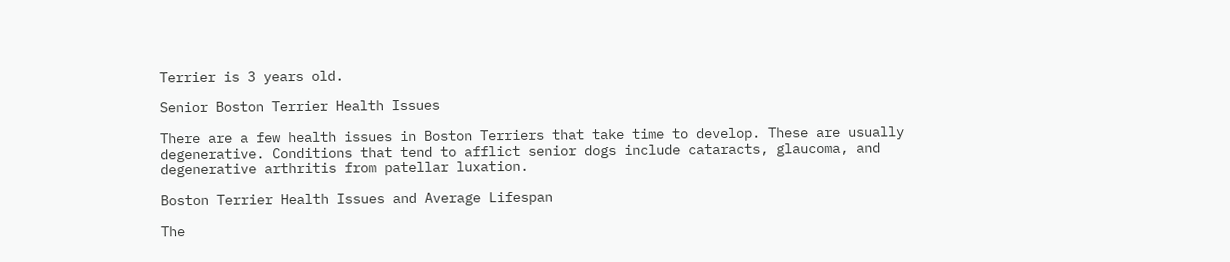Terrier is 3 years old.

Senior Boston Terrier Health Issues

There are a few health issues in Boston Terriers that take time to develop. These are usually degenerative. Conditions that tend to afflict senior dogs include cataracts, glaucoma, and degenerative arthritis from patellar luxation.

Boston Terrier Health Issues and Average Lifespan

The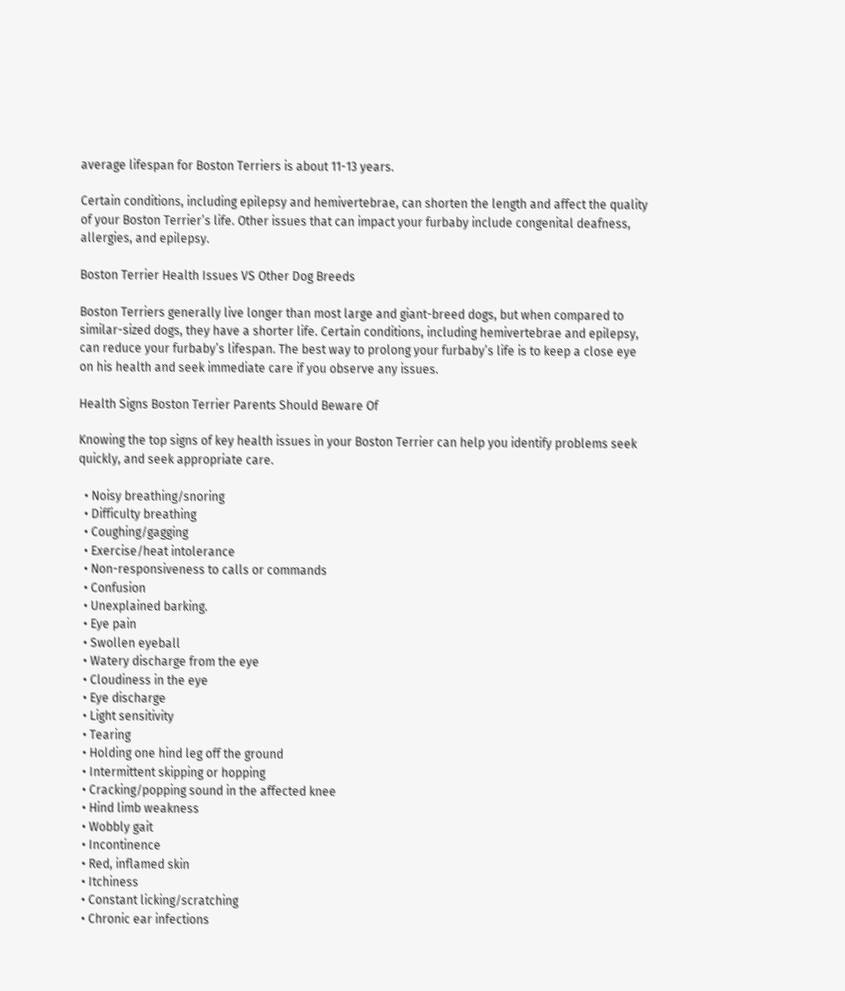average lifespan for Boston Terriers is about 11-13 years.

Certain conditions, including epilepsy and hemivertebrae, can shorten the length and affect the quality of your Boston Terrier’s life. Other issues that can impact your furbaby include congenital deafness, allergies, and epilepsy.

Boston Terrier Health Issues VS Other Dog Breeds

Boston Terriers generally live longer than most large and giant-breed dogs, but when compared to similar-sized dogs, they have a shorter life. Certain conditions, including hemivertebrae and epilepsy, can reduce your furbaby’s lifespan. The best way to prolong your furbaby’s life is to keep a close eye on his health and seek immediate care if you observe any issues.

Health Signs Boston Terrier Parents Should Beware Of

Knowing the top signs of key health issues in your Boston Terrier can help you identify problems seek quickly, and seek appropriate care.

  • Noisy breathing/snoring
  • Difficulty breathing
  • Coughing/gagging
  • Exercise/heat intolerance
  • Non-responsiveness to calls or commands
  • Confusion
  • Unexplained barking.
  • Eye pain
  • Swollen eyeball
  • Watery discharge from the eye
  • Cloudiness in the eye
  • Eye discharge
  • Light sensitivity
  • Tearing
  • Holding one hind leg off the ground
  • Intermittent skipping or hopping
  • Cracking/popping sound in the affected knee
  • Hind limb weakness
  • Wobbly gait
  • Incontinence
  • Red, inflamed skin
  • Itchiness
  • Constant licking/scratching
  • Chronic ear infections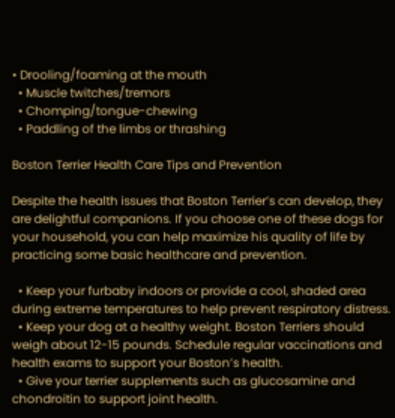• Drooling/foaming at the mouth
  • Muscle twitches/tremors
  • Chomping/tongue-chewing
  • Paddling of the limbs or thrashing

Boston Terrier Health Care Tips and Prevention

Despite the health issues that Boston Terrier’s can develop, they are delightful companions. If you choose one of these dogs for your household, you can help maximize his quality of life by practicing some basic healthcare and prevention.

  • Keep your furbaby indoors or provide a cool, shaded area during extreme temperatures to help prevent respiratory distress.
  • Keep your dog at a healthy weight. Boston Terriers should weigh about 12-15 pounds. Schedule regular vaccinations and health exams to support your Boston’s health.
  • Give your terrier supplements such as glucosamine and chondroitin to support joint health.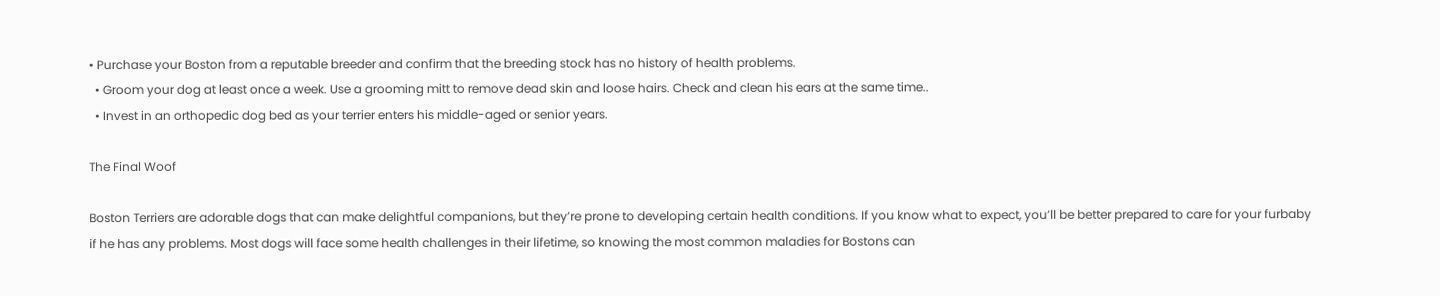• Purchase your Boston from a reputable breeder and confirm that the breeding stock has no history of health problems.
  • Groom your dog at least once a week. Use a grooming mitt to remove dead skin and loose hairs. Check and clean his ears at the same time..
  • Invest in an orthopedic dog bed as your terrier enters his middle-aged or senior years.

The Final Woof

Boston Terriers are adorable dogs that can make delightful companions, but they’re prone to developing certain health conditions. If you know what to expect, you’ll be better prepared to care for your furbaby if he has any problems. Most dogs will face some health challenges in their lifetime, so knowing the most common maladies for Bostons can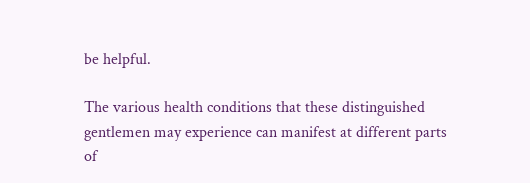be helpful.

The various health conditions that these distinguished gentlemen may experience can manifest at different parts of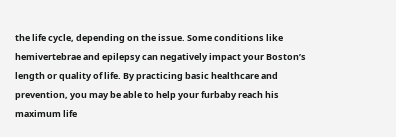the life cycle, depending on the issue. Some conditions like hemivertebrae and epilepsy can negatively impact your Boston’s length or quality of life. By practicing basic healthcare and prevention, you may be able to help your furbaby reach his maximum life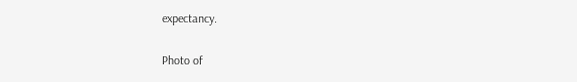expectancy.

Photo of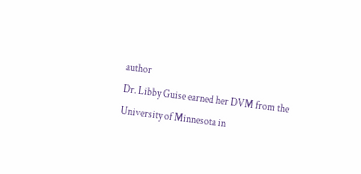author
Dr. Libby Guise earned her DVM from the University of Minnesota in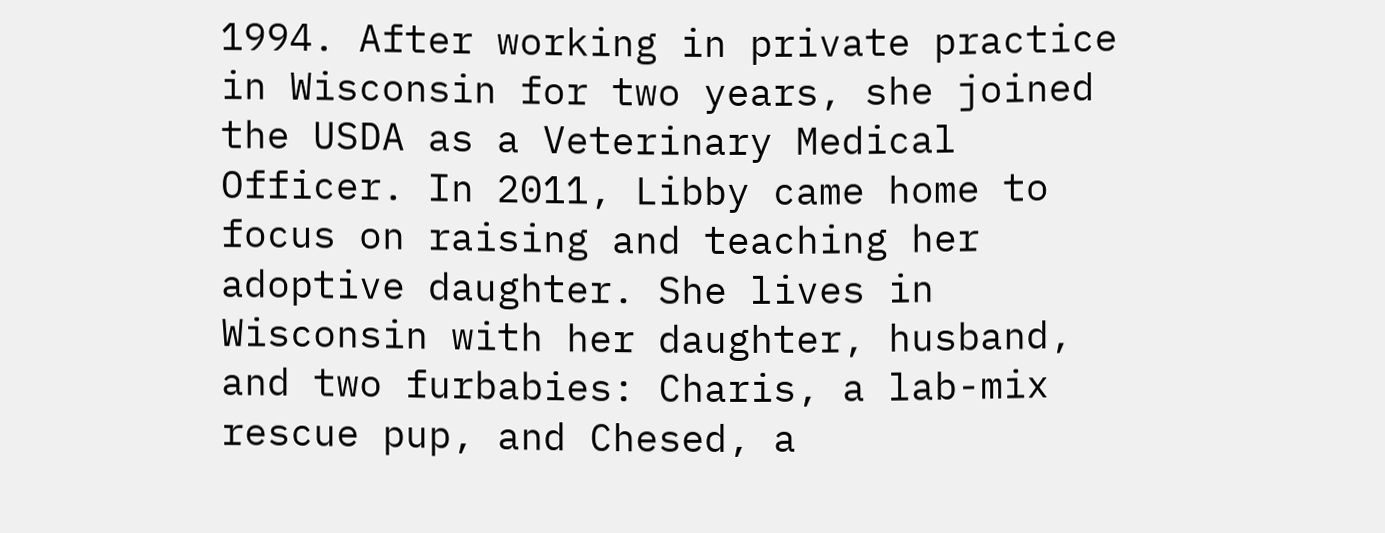1994. After working in private practice in Wisconsin for two years, she joined the USDA as a Veterinary Medical Officer. In 2011, Libby came home to focus on raising and teaching her adoptive daughter. She lives in Wisconsin with her daughter, husband, and two furbabies: Charis, a lab-mix rescue pup, and Chesed, a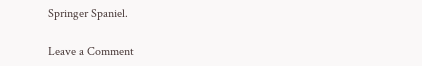Springer Spaniel.

Leave a Comment